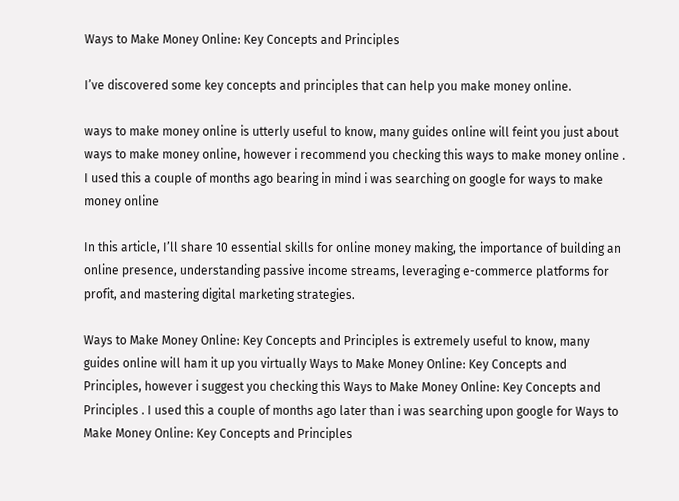Ways to Make Money Online: Key Concepts and Principles

I’ve discovered some key concepts and principles that can help you make money online.

ways to make money online is utterly useful to know, many guides online will feint you just about ways to make money online, however i recommend you checking this ways to make money online . I used this a couple of months ago bearing in mind i was searching on google for ways to make money online

In this article, I’ll share 10 essential skills for online money making, the importance of building an online presence, understanding passive income streams, leveraging e-commerce platforms for profit, and mastering digital marketing strategies.

Ways to Make Money Online: Key Concepts and Principles is extremely useful to know, many guides online will ham it up you virtually Ways to Make Money Online: Key Concepts and Principles, however i suggest you checking this Ways to Make Money Online: Key Concepts and Principles . I used this a couple of months ago later than i was searching upon google for Ways to Make Money Online: Key Concepts and Principles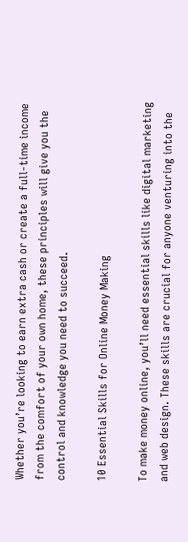Whether you’re looking to earn extra cash or create a full-time income from the comfort of your own home, these principles will give you the control and knowledge you need to succeed.

10 Essential Skills for Online Money Making

To make money online, you’ll need essential skills like digital marketing and web design. These skills are crucial for anyone venturing into the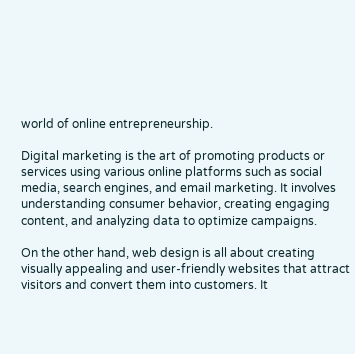world of online entrepreneurship.

Digital marketing is the art of promoting products or services using various online platforms such as social media, search engines, and email marketing. It involves understanding consumer behavior, creating engaging content, and analyzing data to optimize campaigns.

On the other hand, web design is all about creating visually appealing and user-friendly websites that attract visitors and convert them into customers. It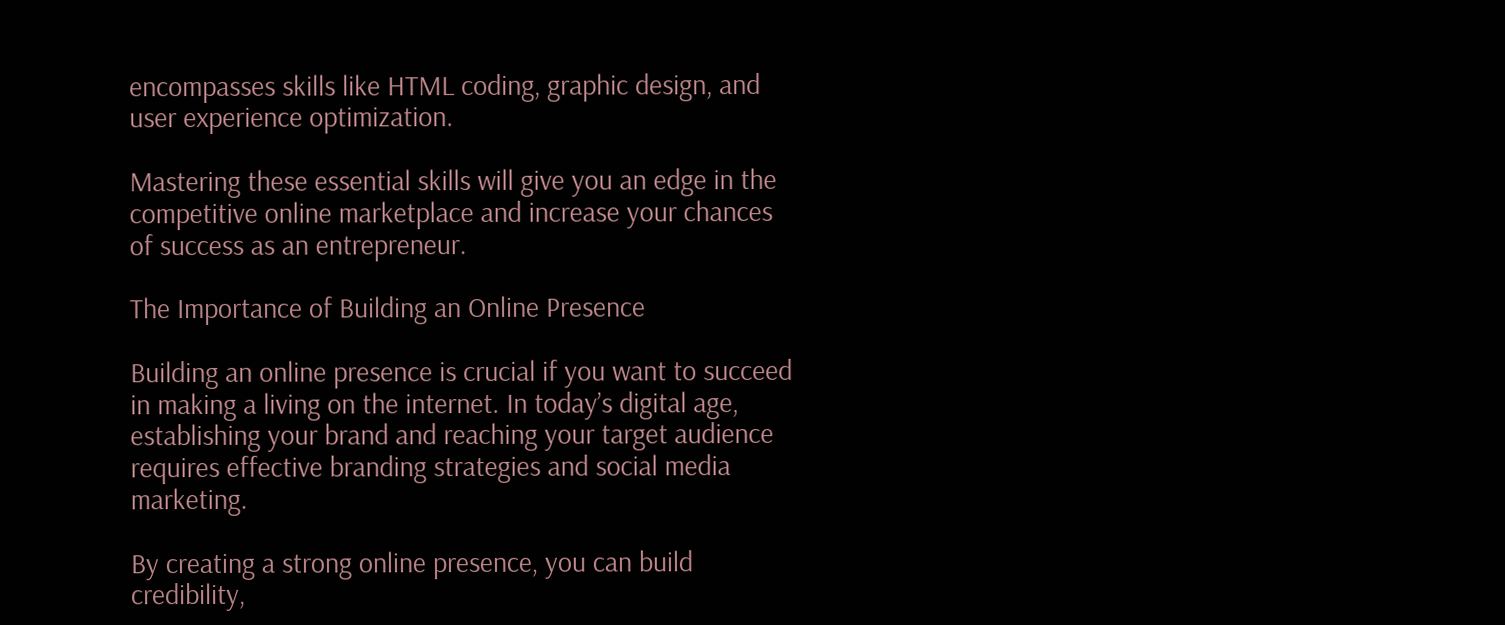encompasses skills like HTML coding, graphic design, and user experience optimization.

Mastering these essential skills will give you an edge in the competitive online marketplace and increase your chances of success as an entrepreneur.

The Importance of Building an Online Presence

Building an online presence is crucial if you want to succeed in making a living on the internet. In today’s digital age, establishing your brand and reaching your target audience requires effective branding strategies and social media marketing.

By creating a strong online presence, you can build credibility,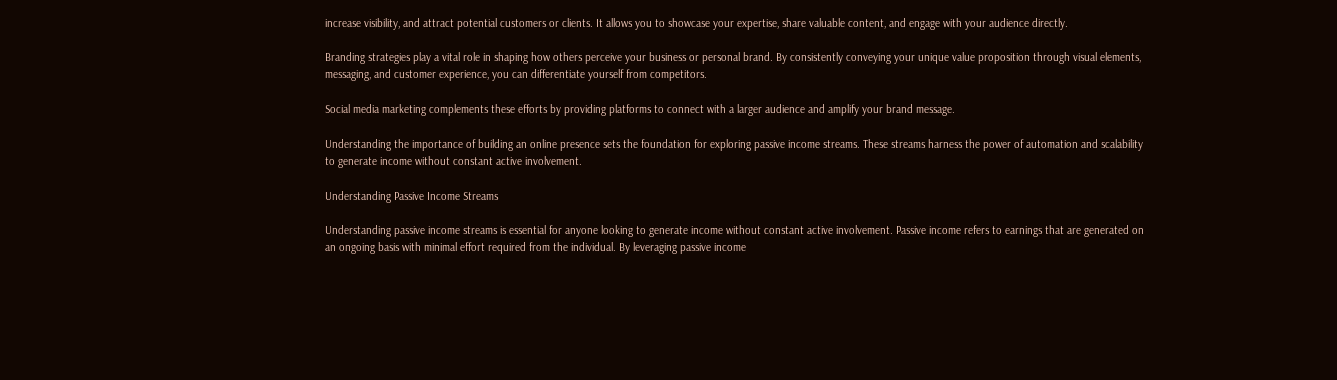increase visibility, and attract potential customers or clients. It allows you to showcase your expertise, share valuable content, and engage with your audience directly.

Branding strategies play a vital role in shaping how others perceive your business or personal brand. By consistently conveying your unique value proposition through visual elements, messaging, and customer experience, you can differentiate yourself from competitors.

Social media marketing complements these efforts by providing platforms to connect with a larger audience and amplify your brand message.

Understanding the importance of building an online presence sets the foundation for exploring passive income streams. These streams harness the power of automation and scalability to generate income without constant active involvement.

Understanding Passive Income Streams

Understanding passive income streams is essential for anyone looking to generate income without constant active involvement. Passive income refers to earnings that are generated on an ongoing basis with minimal effort required from the individual. By leveraging passive income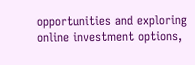opportunities and exploring online investment options,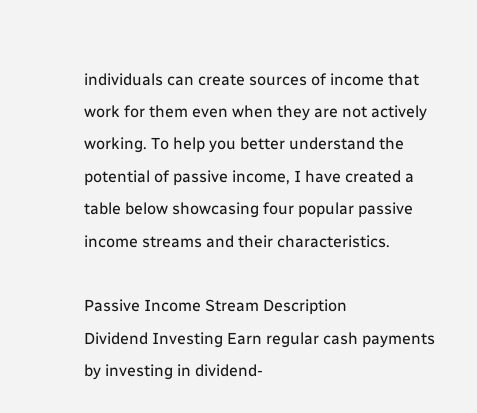individuals can create sources of income that work for them even when they are not actively working. To help you better understand the potential of passive income, I have created a table below showcasing four popular passive income streams and their characteristics.

Passive Income Stream Description
Dividend Investing Earn regular cash payments by investing in dividend-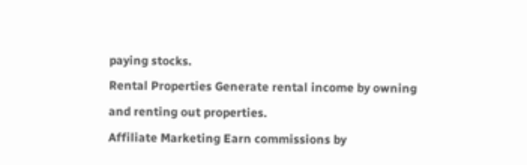paying stocks.
Rental Properties Generate rental income by owning and renting out properties.
Affiliate Marketing Earn commissions by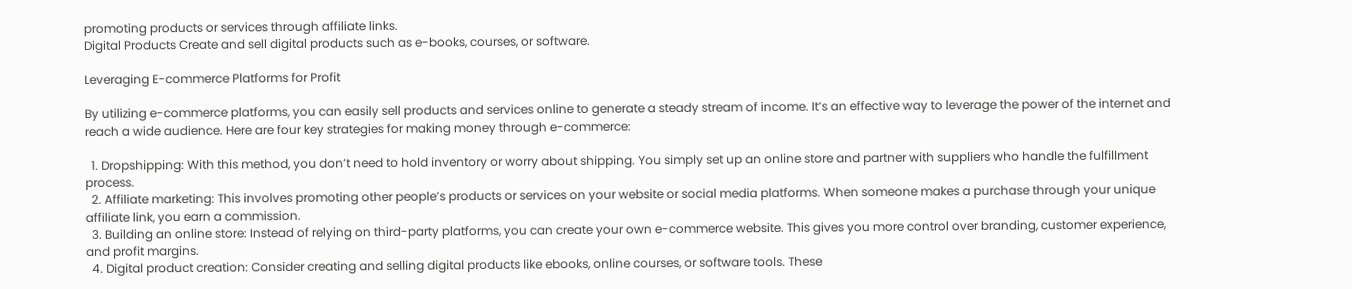promoting products or services through affiliate links.
Digital Products Create and sell digital products such as e-books, courses, or software.

Leveraging E-commerce Platforms for Profit

By utilizing e-commerce platforms, you can easily sell products and services online to generate a steady stream of income. It’s an effective way to leverage the power of the internet and reach a wide audience. Here are four key strategies for making money through e-commerce:

  1. Dropshipping: With this method, you don’t need to hold inventory or worry about shipping. You simply set up an online store and partner with suppliers who handle the fulfillment process.
  2. Affiliate marketing: This involves promoting other people’s products or services on your website or social media platforms. When someone makes a purchase through your unique affiliate link, you earn a commission.
  3. Building an online store: Instead of relying on third-party platforms, you can create your own e-commerce website. This gives you more control over branding, customer experience, and profit margins.
  4. Digital product creation: Consider creating and selling digital products like ebooks, online courses, or software tools. These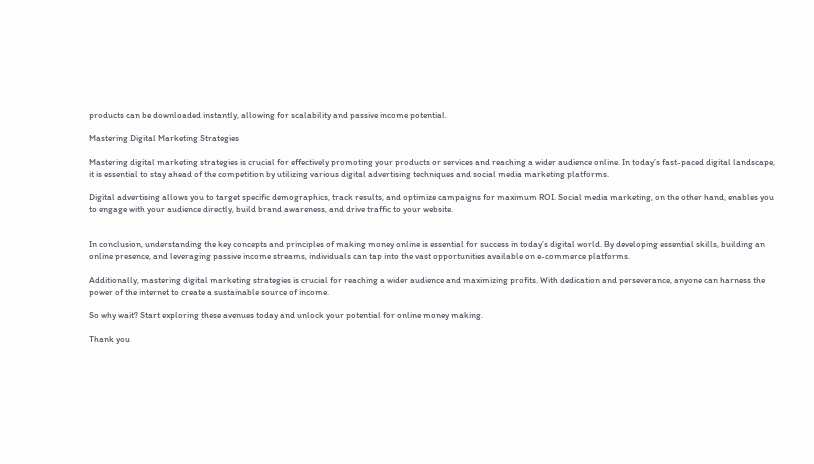products can be downloaded instantly, allowing for scalability and passive income potential.

Mastering Digital Marketing Strategies

Mastering digital marketing strategies is crucial for effectively promoting your products or services and reaching a wider audience online. In today’s fast-paced digital landscape, it is essential to stay ahead of the competition by utilizing various digital advertising techniques and social media marketing platforms.

Digital advertising allows you to target specific demographics, track results, and optimize campaigns for maximum ROI. Social media marketing, on the other hand, enables you to engage with your audience directly, build brand awareness, and drive traffic to your website.


In conclusion, understanding the key concepts and principles of making money online is essential for success in today’s digital world. By developing essential skills, building an online presence, and leveraging passive income streams, individuals can tap into the vast opportunities available on e-commerce platforms.

Additionally, mastering digital marketing strategies is crucial for reaching a wider audience and maximizing profits. With dedication and perseverance, anyone can harness the power of the internet to create a sustainable source of income.

So why wait? Start exploring these avenues today and unlock your potential for online money making.

Thank you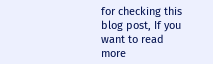for checking this blog post, If you want to read more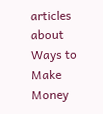articles about Ways to Make Money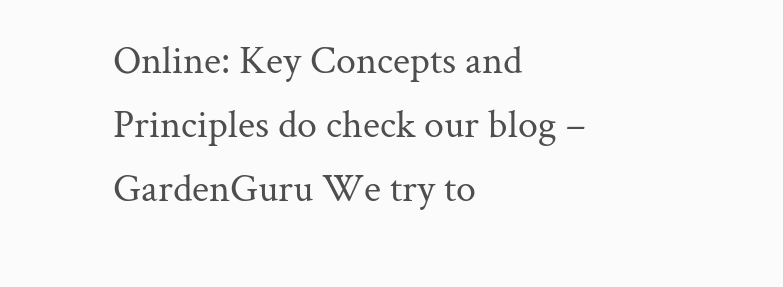Online: Key Concepts and Principles do check our blog – GardenGuru We try to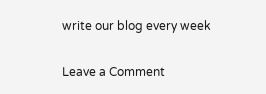write our blog every week

Leave a Comment